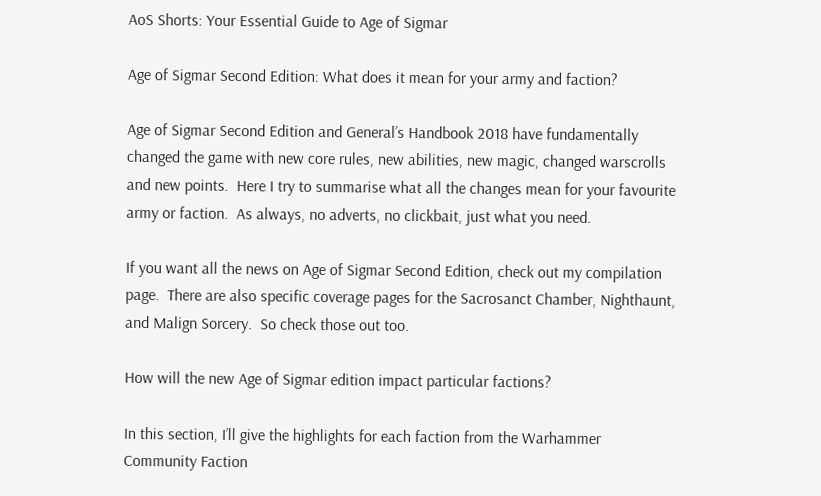AoS Shorts: Your Essential Guide to Age of Sigmar

Age of Sigmar Second Edition: What does it mean for your army and faction?

Age of Sigmar Second Edition and General’s Handbook 2018 have fundamentally changed the game with new core rules, new abilities, new magic, changed warscrolls and new points.  Here I try to summarise what all the changes mean for your favourite army or faction.  As always, no adverts, no clickbait, just what you need.

If you want all the news on Age of Sigmar Second Edition, check out my compilation page.  There are also specific coverage pages for the Sacrosanct Chamber, Nighthaunt, and Malign Sorcery.  So check those out too.

How will the new Age of Sigmar edition impact particular factions?

In this section, I’ll give the highlights for each faction from the Warhammer Community Faction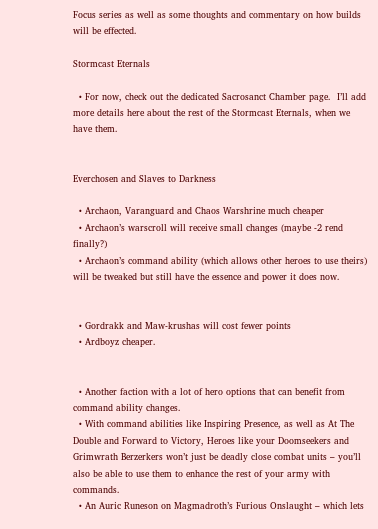Focus series as well as some thoughts and commentary on how builds will be effected.

Stormcast Eternals

  • For now, check out the dedicated Sacrosanct Chamber page.  I’ll add more details here about the rest of the Stormcast Eternals, when we have them.


Everchosen and Slaves to Darkness

  • Archaon, Varanguard and Chaos Warshrine much cheaper
  • Archaon’s warscroll will receive small changes (maybe -2 rend finally?)
  • Archaon’s command ability (which allows other heroes to use theirs) will be tweaked but still have the essence and power it does now.


  • Gordrakk and Maw-krushas will cost fewer points
  • Ardboyz cheaper.


  • Another faction with a lot of hero options that can benefit from command ability changes.
  • With command abilities like Inspiring Presence, as well as At The Double and Forward to Victory, Heroes like your Doomseekers and Grimwrath Berzerkers won’t just be deadly close combat units – you’ll also be able to use them to enhance the rest of your army with commands.
  • An Auric Runeson on Magmadroth’s Furious Onslaught – which lets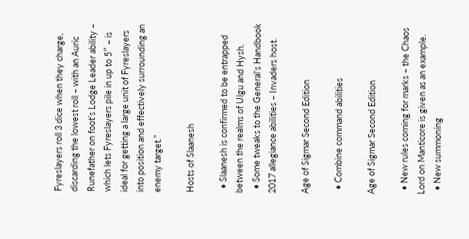Fyreslayers roll 3 dice when they charge, discarding the lowest roll – with an Auric Runefather on foot’s Lodge Leader ability – which lets Fyreslayers pile in up to 5″ – is ideal for getting a large unit of Fyreslayers into position and effectively surrounding an enemy target.”

Hosts of Slaanesh

  • Slaanesh is confirmed to be entrapped between the realms of Ulgu and Hysh.
  • Some tweaks to the General’s Handbook 2017 allegiance abilities – Invaders host.

Age of Sigmar Second Edition

  • Combine command abilities

Age of Sigmar Second Edition

  • New rules coming for marks – the Chaos Lord on Manticore is given as an example.
  • New summoning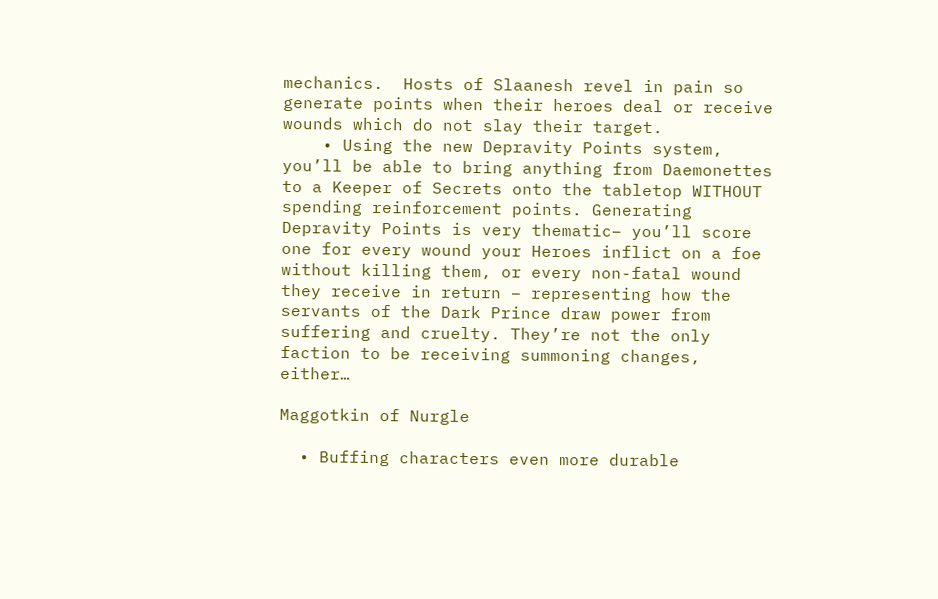mechanics.  Hosts of Slaanesh revel in pain so generate points when their heroes deal or receive wounds which do not slay their target.
    • Using the new Depravity Points system, you’ll be able to bring anything from Daemonettes to a Keeper of Secrets onto the tabletop WITHOUT spending reinforcement points. Generating Depravity Points is very thematic– you’ll score one for every wound your Heroes inflict on a foe without killing them, or every non-fatal wound they receive in return – representing how the servants of the Dark Prince draw power from suffering and cruelty. They’re not the only faction to be receiving summoning changes, either…

Maggotkin of Nurgle

  • Buffing characters even more durable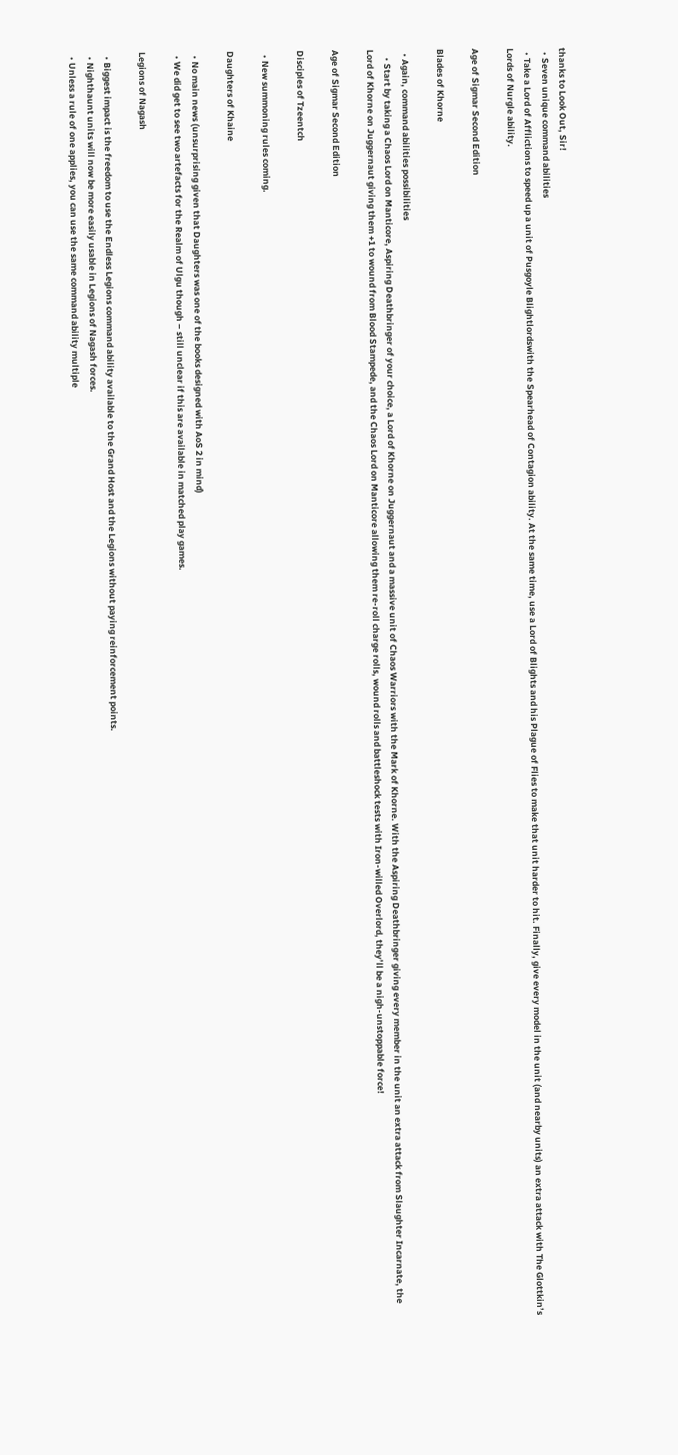thanks to Look Out, Sir!
  • Seven unique command abilities
  • Take a Lord of Afflictions to speed up a unit of Pusgoyle Blightlordswith the Spearhead of Contagion ability. At the same time, use a Lord of Blights and his Plague of Flies to make that unit harder to hit. Finally, give every model in the unit (and nearby units) an extra attack with The Glottkin’s Lords of Nurgle ability.

Age of Sigmar Second Edition

Blades of Khorne

  • Again, command abilities possibilities
    • Start by taking a Chaos Lord on Manticore, Aspiring Deathbringer of your choice, a Lord of Khorne on Juggernaut and a massive unit of Chaos Warriors with the Mark of Khorne. With the Aspiring Deathbringer giving every member in the unit an extra attack from Slaughter Incarnate, the Lord of Khorne on Juggernaut giving them +1 to wound from Blood Stampede, and the Chaos Lord on Manticore allowing them re-roll charge rolls, wound rolls and battleshock tests with Iron-willed Overlord, they’ll be a nigh-unstoppable force!

Age of Sigmar Second Edition

Disciples of Tzeentch

  • New summoning rules coming.

Daughters of Khaine

  • No main news (unsurprising given that Daughters was one of the books designed with AoS 2 in mind)
  • We did get to see two artefacts for the Realm of Ulgu though – still unclear if this are available in matched play games.

Legions of Nagash

  • Biggest impact is the freedom to use the Endless Legions command ability available to the Grand Host and the Legions without paying reinforcement points.
  • Nighthaunt units will now be more easily usable in Legions of Nagash forces.
  • Unless a rule of one applies, you can use the same command ability multiple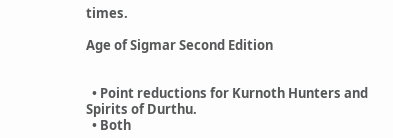times.

Age of Sigmar Second Edition


  • Point reductions for Kurnoth Hunters and Spirits of Durthu.
  • Both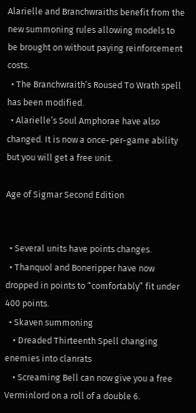Alarielle and Branchwraiths benefit from the new summoning rules allowing models to be brought on without paying reinforcement costs.
  • The Branchwraith’s Roused To Wrath spell has been modified.
  • Alarielle’s Soul Amphorae have also changed. It is now a once-per-game ability but you will get a free unit.

Age of Sigmar Second Edition


  • Several units have points changes.
  • Thanquol and Boneripper have now dropped in points to “comfortably” fit under 400 points.
  • Skaven summoning
    • Dreaded Thirteenth Spell changing enemies into clanrats
    • Screaming Bell can now give you a free Verminlord on a roll of a double 6.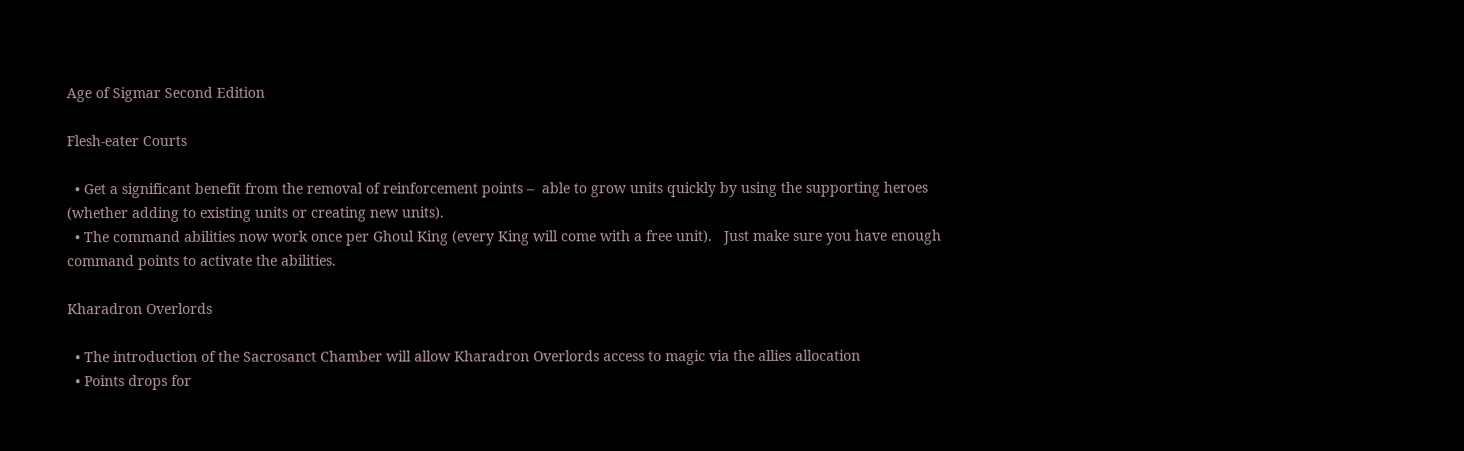Age of Sigmar Second Edition

Flesh-eater Courts

  • Get a significant benefit from the removal of reinforcement points –  able to grow units quickly by using the supporting heroes (whether adding to existing units or creating new units).
  • The command abilities now work once per Ghoul King (every King will come with a free unit).   Just make sure you have enough command points to activate the abilities.

Kharadron Overlords

  • The introduction of the Sacrosanct Chamber will allow Kharadron Overlords access to magic via the allies allocation
  • Points drops for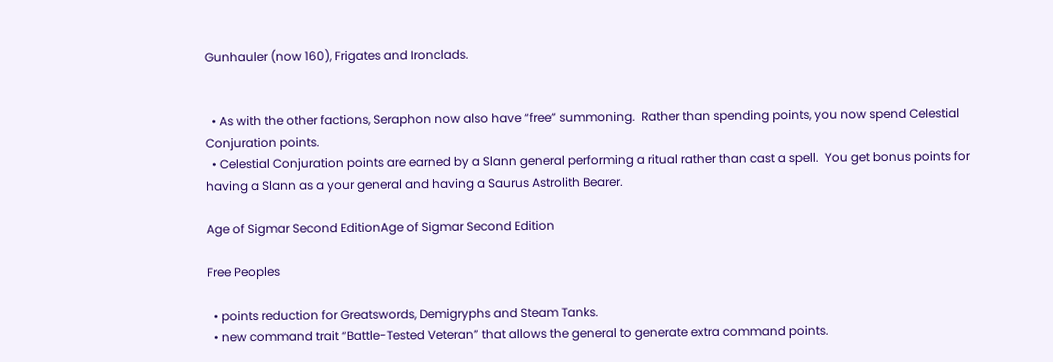Gunhauler (now 160), Frigates and Ironclads.


  • As with the other factions, Seraphon now also have “free” summoning.  Rather than spending points, you now spend Celestial Conjuration points.
  • Celestial Conjuration points are earned by a Slann general performing a ritual rather than cast a spell.  You get bonus points for having a Slann as a your general and having a Saurus Astrolith Bearer.

Age of Sigmar Second EditionAge of Sigmar Second Edition

Free Peoples

  • points reduction for Greatswords, Demigryphs and Steam Tanks.
  • new command trait “Battle-Tested Veteran” that allows the general to generate extra command points.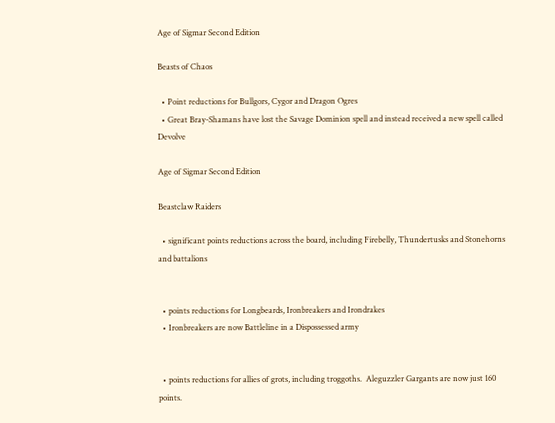Age of Sigmar Second Edition

Beasts of Chaos

  • Point reductions for Bullgors, Cygor and Dragon Ogres
  • Great Bray-Shamans have lost the Savage Dominion spell and instead received a new spell called Devolve

Age of Sigmar Second Edition

Beastclaw Raiders

  • significant points reductions across the board, including Firebelly, Thundertusks and Stonehorns and battalions


  • points reductions for Longbeards, Ironbreakers and Irondrakes
  • Ironbreakers are now Battleline in a Dispossessed army


  • points reductions for allies of grots, including troggoths.  Aleguzzler Gargants are now just 160 points.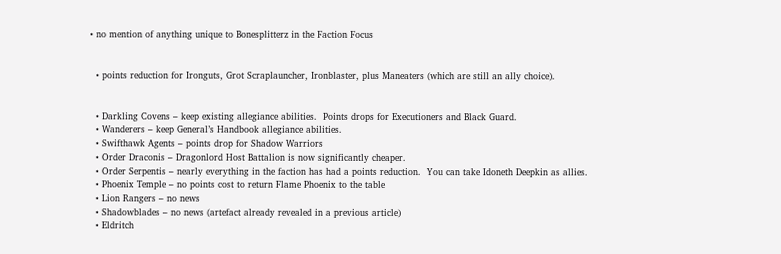• no mention of anything unique to Bonesplitterz in the Faction Focus


  • points reduction for Ironguts, Grot Scraplauncher, Ironblaster, plus Maneaters (which are still an ally choice).


  • Darkling Covens – keep existing allegiance abilities.  Points drops for Executioners and Black Guard.
  • Wanderers – keep General’s Handbook allegiance abilities.
  • Swifthawk Agents – points drop for Shadow Warriors
  • Order Draconis – Dragonlord Host Battalion is now significantly cheaper.
  • Order Serpentis – nearly everything in the faction has had a points reduction.  You can take Idoneth Deepkin as allies.
  • Phoenix Temple – no points cost to return Flame Phoenix to the table
  • Lion Rangers – no news
  • Shadowblades – no news (artefact already revealed in a previous article)
  • Eldritch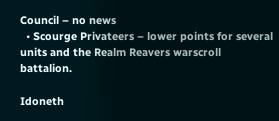Council – no news
  • Scourge Privateers – lower points for several units and the Realm Reavers warscroll battalion.

Idoneth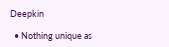Deepkin

  • Nothing unique as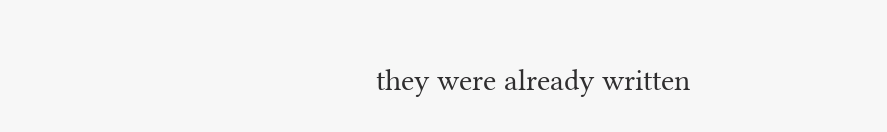they were already written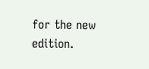for the new edition.